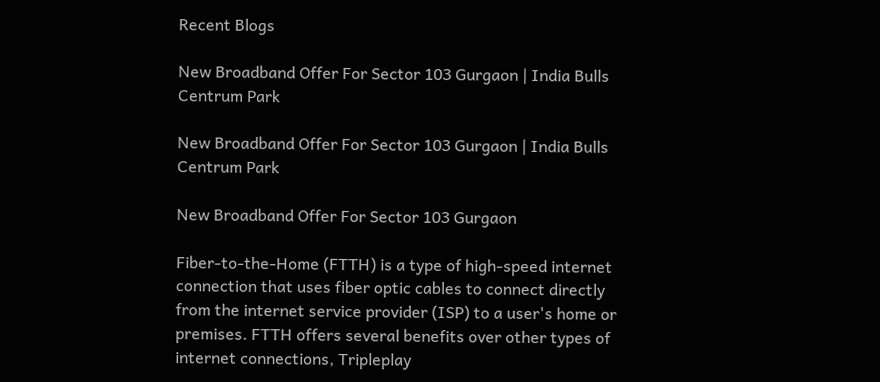Recent Blogs

New Broadband Offer For Sector 103 Gurgaon | India Bulls Centrum Park

New Broadband Offer For Sector 103 Gurgaon | India Bulls Centrum Park

New Broadband Offer For Sector 103 Gurgaon

Fiber-to-the-Home (FTTH) is a type of high-speed internet connection that uses fiber optic cables to connect directly from the internet service provider (ISP) to a user's home or premises. FTTH offers several benefits over other types of internet connections, Tripleplay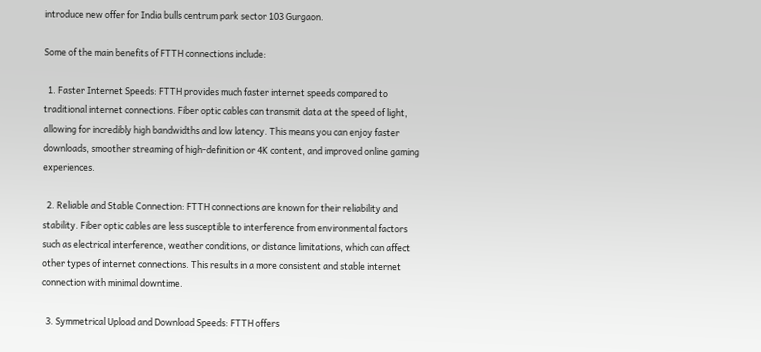introduce new offer for India bulls centrum park sector 103 Gurgaon.

Some of the main benefits of FTTH connections include:

  1. Faster Internet Speeds: FTTH provides much faster internet speeds compared to traditional internet connections. Fiber optic cables can transmit data at the speed of light, allowing for incredibly high bandwidths and low latency. This means you can enjoy faster downloads, smoother streaming of high-definition or 4K content, and improved online gaming experiences.

  2. Reliable and Stable Connection: FTTH connections are known for their reliability and stability. Fiber optic cables are less susceptible to interference from environmental factors such as electrical interference, weather conditions, or distance limitations, which can affect other types of internet connections. This results in a more consistent and stable internet connection with minimal downtime.

  3. Symmetrical Upload and Download Speeds: FTTH offers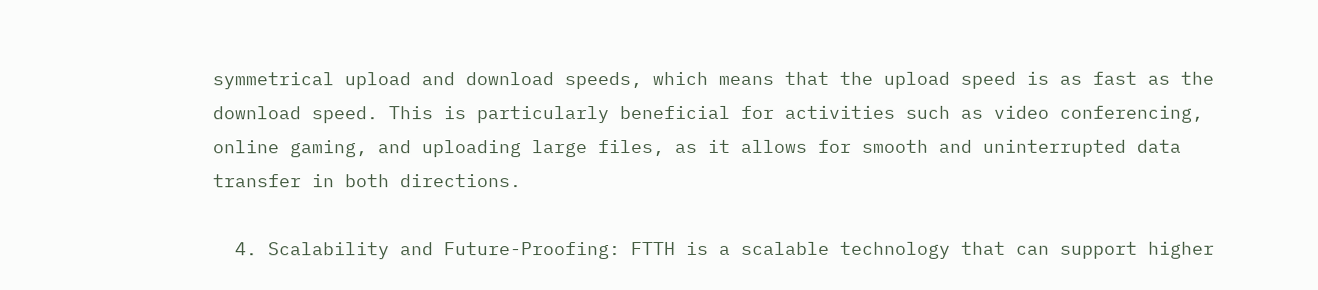symmetrical upload and download speeds, which means that the upload speed is as fast as the download speed. This is particularly beneficial for activities such as video conferencing, online gaming, and uploading large files, as it allows for smooth and uninterrupted data transfer in both directions.

  4. Scalability and Future-Proofing: FTTH is a scalable technology that can support higher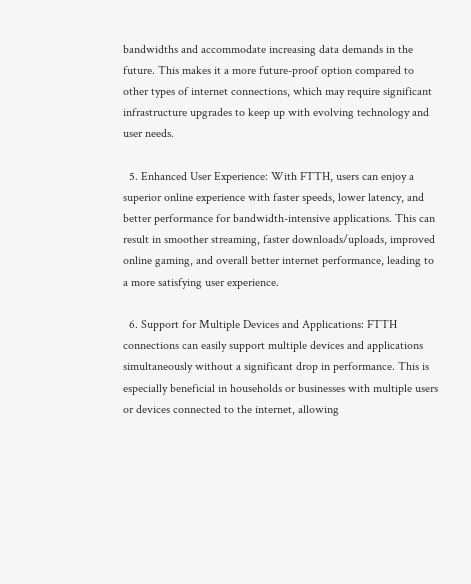bandwidths and accommodate increasing data demands in the future. This makes it a more future-proof option compared to other types of internet connections, which may require significant infrastructure upgrades to keep up with evolving technology and user needs.

  5. Enhanced User Experience: With FTTH, users can enjoy a superior online experience with faster speeds, lower latency, and better performance for bandwidth-intensive applications. This can result in smoother streaming, faster downloads/uploads, improved online gaming, and overall better internet performance, leading to a more satisfying user experience.

  6. Support for Multiple Devices and Applications: FTTH connections can easily support multiple devices and applications simultaneously without a significant drop in performance. This is especially beneficial in households or businesses with multiple users or devices connected to the internet, allowing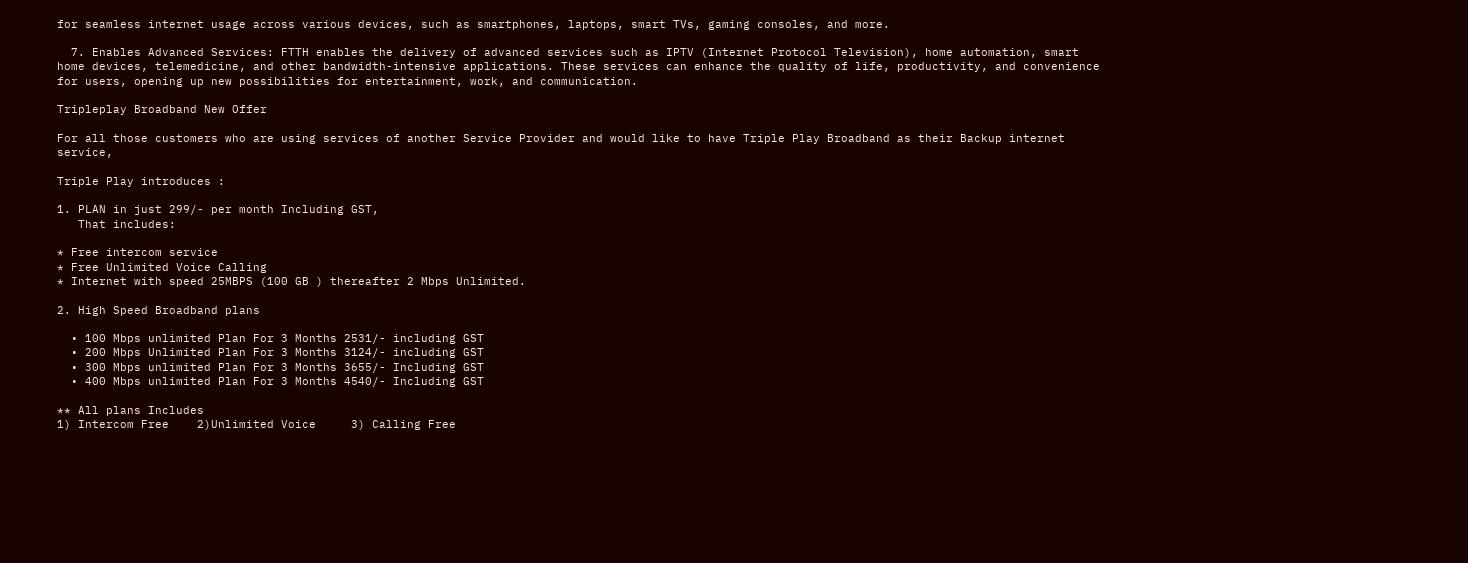for seamless internet usage across various devices, such as smartphones, laptops, smart TVs, gaming consoles, and more.

  7. Enables Advanced Services: FTTH enables the delivery of advanced services such as IPTV (Internet Protocol Television), home automation, smart home devices, telemedicine, and other bandwidth-intensive applications. These services can enhance the quality of life, productivity, and convenience for users, opening up new possibilities for entertainment, work, and communication.

Tripleplay Broadband New Offer

For all those customers who are using services of another Service Provider and would like to have Triple Play Broadband as their Backup internet service,

Triple Play introduces :

1. PLAN in just 299/- per month Including GST,
   That includes:

* Free intercom service
* Free Unlimited Voice Calling
* Internet with speed 25MBPS (100 GB ) thereafter 2 Mbps Unlimited.

2. High Speed Broadband plans

  • 100 Mbps unlimited Plan For 3 Months 2531/- including GST
  • 200 Mbps Unlimited Plan For 3 Months 3124/- including GST
  • 300 Mbps unlimited Plan For 3 Months 3655/- Including GST
  • 400 Mbps unlimited Plan For 3 Months 4540/- Including GST

** All plans Includes
1) Intercom Free    2)Unlimited Voice     3) Calling Free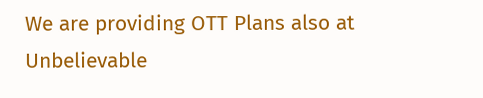We are providing OTT Plans also at Unbelievable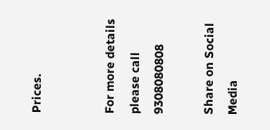Prices.


For more details please call 9308080808

Share on Social Media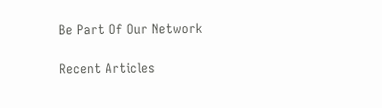Be Part Of Our Network

Recent Articles